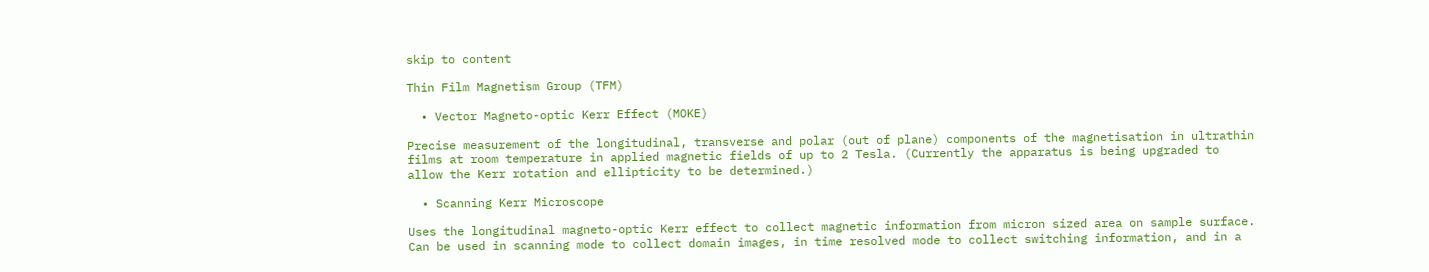skip to content

Thin Film Magnetism Group (TFM)

  • Vector Magneto-optic Kerr Effect (MOKE)

Precise measurement of the longitudinal, transverse and polar (out of plane) components of the magnetisation in ultrathin films at room temperature in applied magnetic fields of up to 2 Tesla. (Currently the apparatus is being upgraded to allow the Kerr rotation and ellipticity to be determined.)

  • Scanning Kerr Microscope

Uses the longitudinal magneto-optic Kerr effect to collect magnetic information from micron sized area on sample surface. Can be used in scanning mode to collect domain images, in time resolved mode to collect switching information, and in a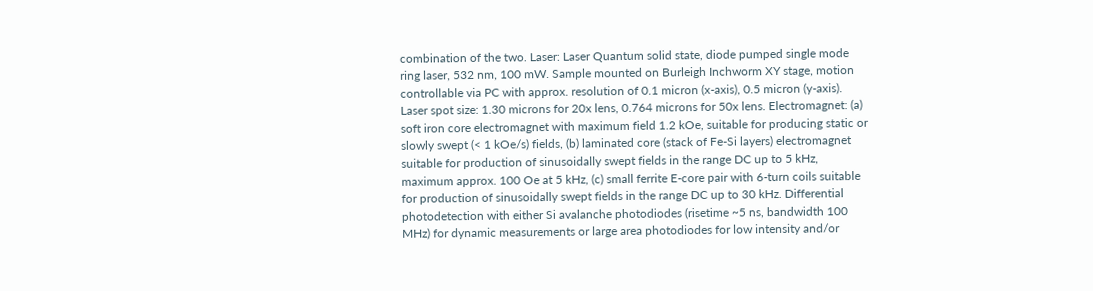combination of the two. Laser: Laser Quantum solid state, diode pumped single mode ring laser, 532 nm, 100 mW. Sample mounted on Burleigh Inchworm XY stage, motion controllable via PC with approx. resolution of 0.1 micron (x-axis), 0.5 micron (y-axis). Laser spot size: 1.30 microns for 20x lens, 0.764 microns for 50x lens. Electromagnet: (a) soft iron core electromagnet with maximum field 1.2 kOe, suitable for producing static or slowly swept (< 1 kOe/s) fields, (b) laminated core (stack of Fe-Si layers) electromagnet suitable for production of sinusoidally swept fields in the range DC up to 5 kHz, maximum approx. 100 Oe at 5 kHz, (c) small ferrite E-core pair with 6-turn coils suitable for production of sinusoidally swept fields in the range DC up to 30 kHz. Differential photodetection with either Si avalanche photodiodes (risetime ~5 ns, bandwidth 100 MHz) for dynamic measurements or large area photodiodes for low intensity and/or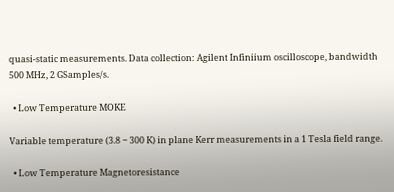quasi-static measurements. Data collection: Agilent Infiniium oscilloscope, bandwidth 500 MHz, 2 GSamples/s.

  • Low Temperature MOKE

Variable temperature (3.8 − 300 K) in plane Kerr measurements in a 1 Tesla field range.

  • Low Temperature Magnetoresistance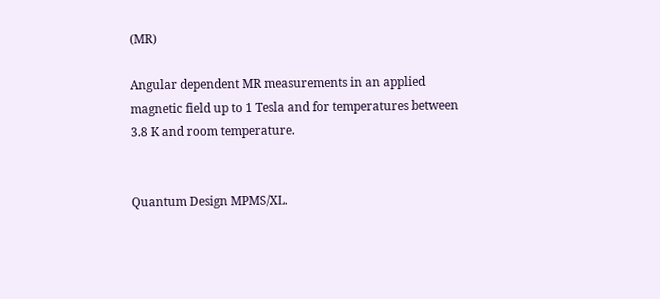(MR)

Angular dependent MR measurements in an applied magnetic field up to 1 Tesla and for temperatures between 3.8 K and room temperature.


Quantum Design MPMS/XL.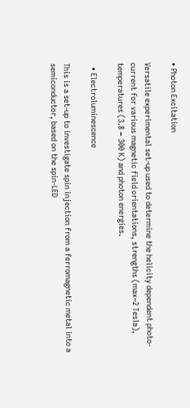• Photon Excitation

Versatile experimental set-up used to determine the helicity dependent photo-current for various magnetic field orientations, strengths (max~2 Tesla), temperatures (3.8 − 300 K) and photon energies.

  • Electroluminescence

This is a set-up to investigate spin injection from a ferromagnetic metal into a semiconductor, based on the spin-LED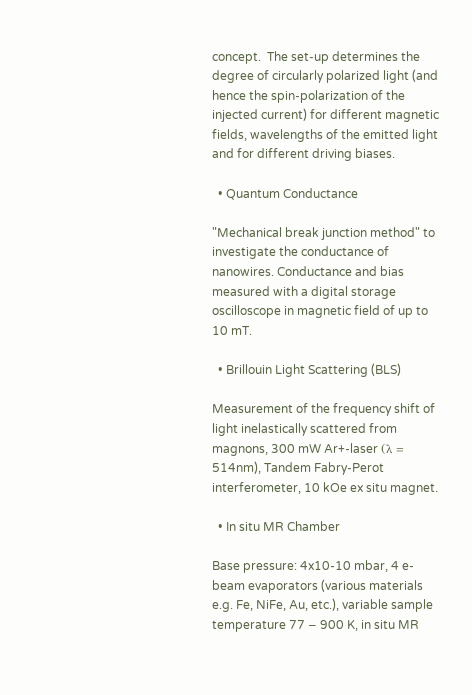concept.  The set-up determines the degree of circularly polarized light (and hence the spin-polarization of the injected current) for different magnetic fields, wavelengths of the emitted light and for different driving biases.

  • Quantum Conductance

"Mechanical break junction method" to investigate the conductance of nanowires. Conductance and bias measured with a digital storage oscilloscope in magnetic field of up to 10 mT.

  • Brillouin Light Scattering (BLS)

Measurement of the frequency shift of light inelastically scattered from magnons, 300 mW Ar+-laser (λ = 514nm), Tandem Fabry-Perot interferometer, 10 kOe ex situ magnet.

  • In situ MR Chamber

Base pressure: 4x10-10 mbar, 4 e-beam evaporators (various materials e.g. Fe, NiFe, Au, etc.), variable sample temperature 77 − 900 K, in situ MR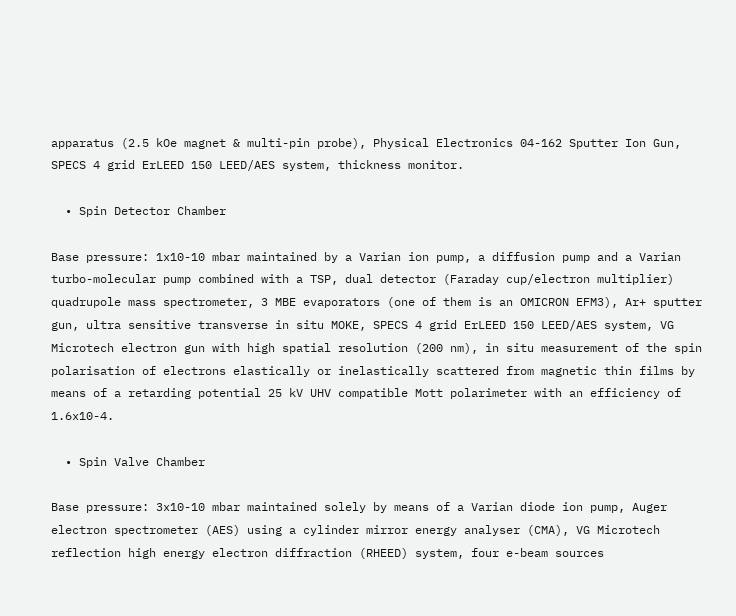apparatus (2.5 kOe magnet & multi-pin probe), Physical Electronics 04-162 Sputter Ion Gun, SPECS 4 grid ErLEED 150 LEED/AES system, thickness monitor.

  • Spin Detector Chamber

Base pressure: 1x10-10 mbar maintained by a Varian ion pump, a diffusion pump and a Varian turbo-molecular pump combined with a TSP, dual detector (Faraday cup/electron multiplier) quadrupole mass spectrometer, 3 MBE evaporators (one of them is an OMICRON EFM3), Ar+ sputter gun, ultra sensitive transverse in situ MOKE, SPECS 4 grid ErLEED 150 LEED/AES system, VG Microtech electron gun with high spatial resolution (200 nm), in situ measurement of the spin polarisation of electrons elastically or inelastically scattered from magnetic thin films by means of a retarding potential 25 kV UHV compatible Mott polarimeter with an efficiency of 1.6x10-4.

  • Spin Valve Chamber

Base pressure: 3x10-10 mbar maintained solely by means of a Varian diode ion pump, Auger electron spectrometer (AES) using a cylinder mirror energy analyser (CMA), VG Microtech reflection high energy electron diffraction (RHEED) system, four e-beam sources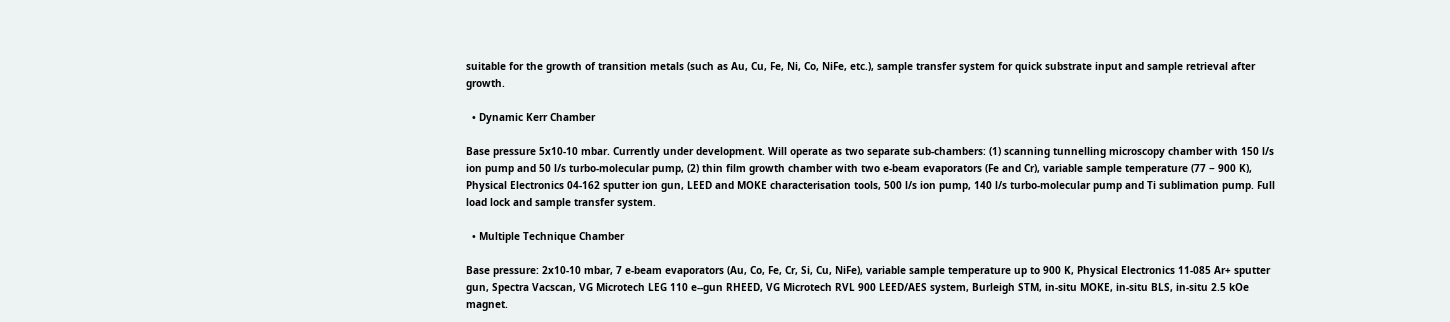suitable for the growth of transition metals (such as Au, Cu, Fe, Ni, Co, NiFe, etc.), sample transfer system for quick substrate input and sample retrieval after growth.

  • Dynamic Kerr Chamber

Base pressure 5x10-10 mbar. Currently under development. Will operate as two separate sub-chambers: (1) scanning tunnelling microscopy chamber with 150 l/s ion pump and 50 l/s turbo-molecular pump, (2) thin film growth chamber with two e-beam evaporators (Fe and Cr), variable sample temperature (77 − 900 K), Physical Electronics 04-162 sputter ion gun, LEED and MOKE characterisation tools, 500 l/s ion pump, 140 l/s turbo-molecular pump and Ti sublimation pump. Full load lock and sample transfer system.

  • Multiple Technique Chamber

Base pressure: 2x10-10 mbar, 7 e-beam evaporators (Au, Co, Fe, Cr, Si, Cu, NiFe), variable sample temperature up to 900 K, Physical Electronics 11-085 Ar+ sputter gun, Spectra Vacscan, VG Microtech LEG 110 e--gun RHEED, VG Microtech RVL 900 LEED/AES system, Burleigh STM, in-situ MOKE, in-situ BLS, in-situ 2.5 kOe magnet.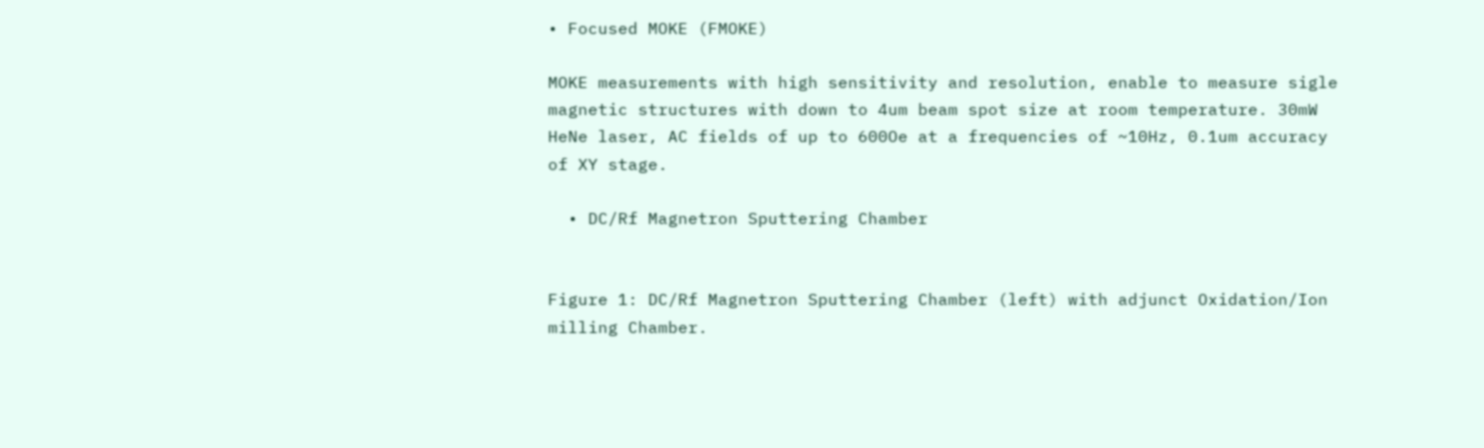• Focused MOKE (FMOKE)

MOKE measurements with high sensitivity and resolution, enable to measure sigle magnetic structures with down to 4um beam spot size at room temperature. 30mW HeNe laser, AC fields of up to 600Oe at a frequencies of ~10Hz, 0.1um accuracy of XY stage.

  • DC/Rf Magnetron Sputtering Chamber


Figure 1: DC/Rf Magnetron Sputtering Chamber (left) with adjunct Oxidation/Ion milling Chamber.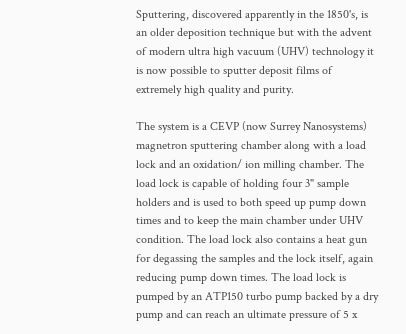Sputtering, discovered apparently in the 1850's, is an older deposition technique but with the advent of modern ultra high vacuum (UHV) technology it is now possible to sputter deposit films of extremely high quality and purity.

The system is a CEVP (now Surrey Nanosystems) magnetron sputtering chamber along with a load lock and an oxidation/ ion milling chamber. The load lock is capable of holding four 3" sample holders and is used to both speed up pump down times and to keep the main chamber under UHV condition. The load lock also contains a heat gun for degassing the samples and the lock itself, again reducing pump down times. The load lock is pumped by an ATP150 turbo pump backed by a dry pump and can reach an ultimate pressure of 5 x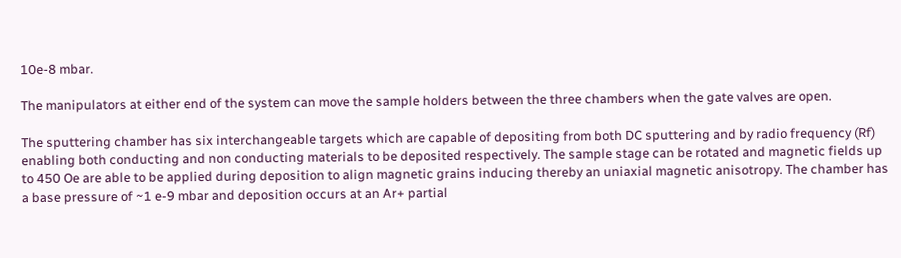10e-8 mbar.

The manipulators at either end of the system can move the sample holders between the three chambers when the gate valves are open.

The sputtering chamber has six interchangeable targets which are capable of depositing from both DC sputtering and by radio frequency (Rf) enabling both conducting and non conducting materials to be deposited respectively. The sample stage can be rotated and magnetic fields up to 450 Oe are able to be applied during deposition to align magnetic grains inducing thereby an uniaxial magnetic anisotropy. The chamber has a base pressure of ~1 e-9 mbar and deposition occurs at an Ar+ partial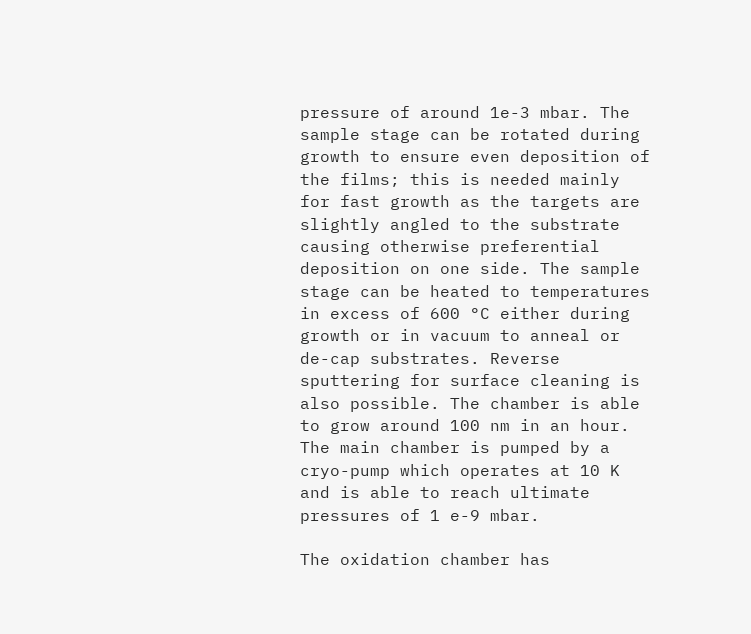pressure of around 1e-3 mbar. The sample stage can be rotated during growth to ensure even deposition of the films; this is needed mainly for fast growth as the targets are slightly angled to the substrate causing otherwise preferential deposition on one side. The sample stage can be heated to temperatures in excess of 600 °C either during growth or in vacuum to anneal or de-cap substrates. Reverse sputtering for surface cleaning is also possible. The chamber is able to grow around 100 nm in an hour. The main chamber is pumped by a cryo-pump which operates at 10 K and is able to reach ultimate pressures of 1 e-9 mbar.

The oxidation chamber has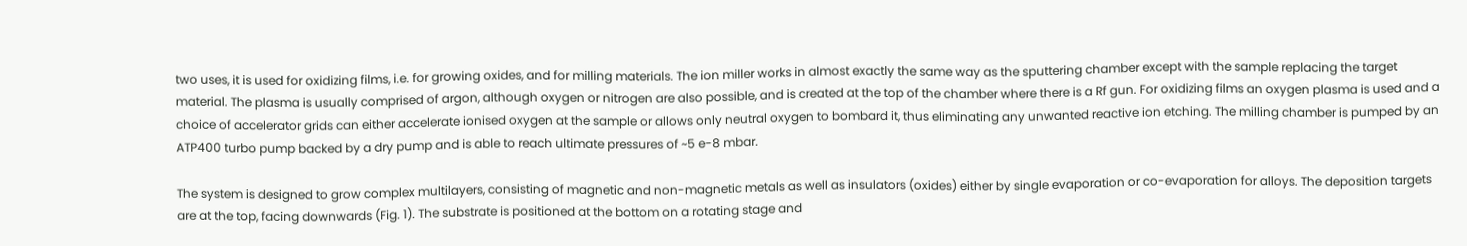two uses, it is used for oxidizing films, i.e. for growing oxides, and for milling materials. The ion miller works in almost exactly the same way as the sputtering chamber except with the sample replacing the target material. The plasma is usually comprised of argon, although oxygen or nitrogen are also possible, and is created at the top of the chamber where there is a Rf gun. For oxidizing films an oxygen plasma is used and a choice of accelerator grids can either accelerate ionised oxygen at the sample or allows only neutral oxygen to bombard it, thus eliminating any unwanted reactive ion etching. The milling chamber is pumped by an ATP400 turbo pump backed by a dry pump and is able to reach ultimate pressures of ~5 e-8 mbar.

The system is designed to grow complex multilayers, consisting of magnetic and non-magnetic metals as well as insulators (oxides) either by single evaporation or co-evaporation for alloys. The deposition targets are at the top, facing downwards (Fig. 1). The substrate is positioned at the bottom on a rotating stage and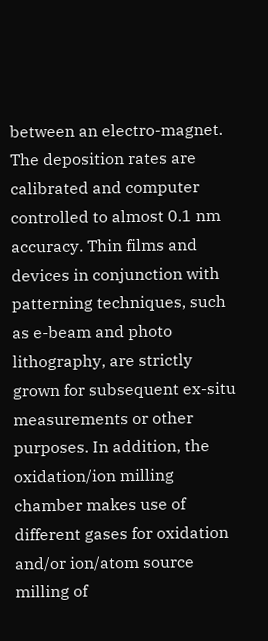between an electro-magnet. The deposition rates are calibrated and computer controlled to almost 0.1 nm accuracy. Thin films and devices in conjunction with patterning techniques, such as e-beam and photo lithography, are strictly grown for subsequent ex-situ measurements or other purposes. In addition, the oxidation/ion milling chamber makes use of different gases for oxidation and/or ion/atom source milling of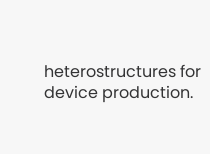heterostructures for device production.